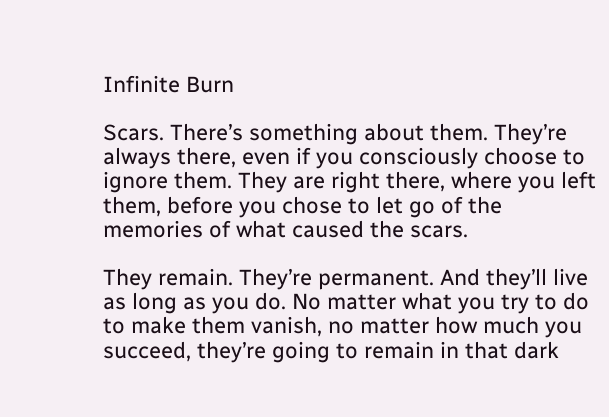Infinite Burn

Scars. There’s something about them. They’re always there, even if you consciously choose to ignore them. They are right there, where you left them, before you chose to let go of the memories of what caused the scars.

They remain. They’re permanent. And they’ll live as long as you do. No matter what you try to do to make them vanish, no matter how much you succeed, they’re going to remain in that dark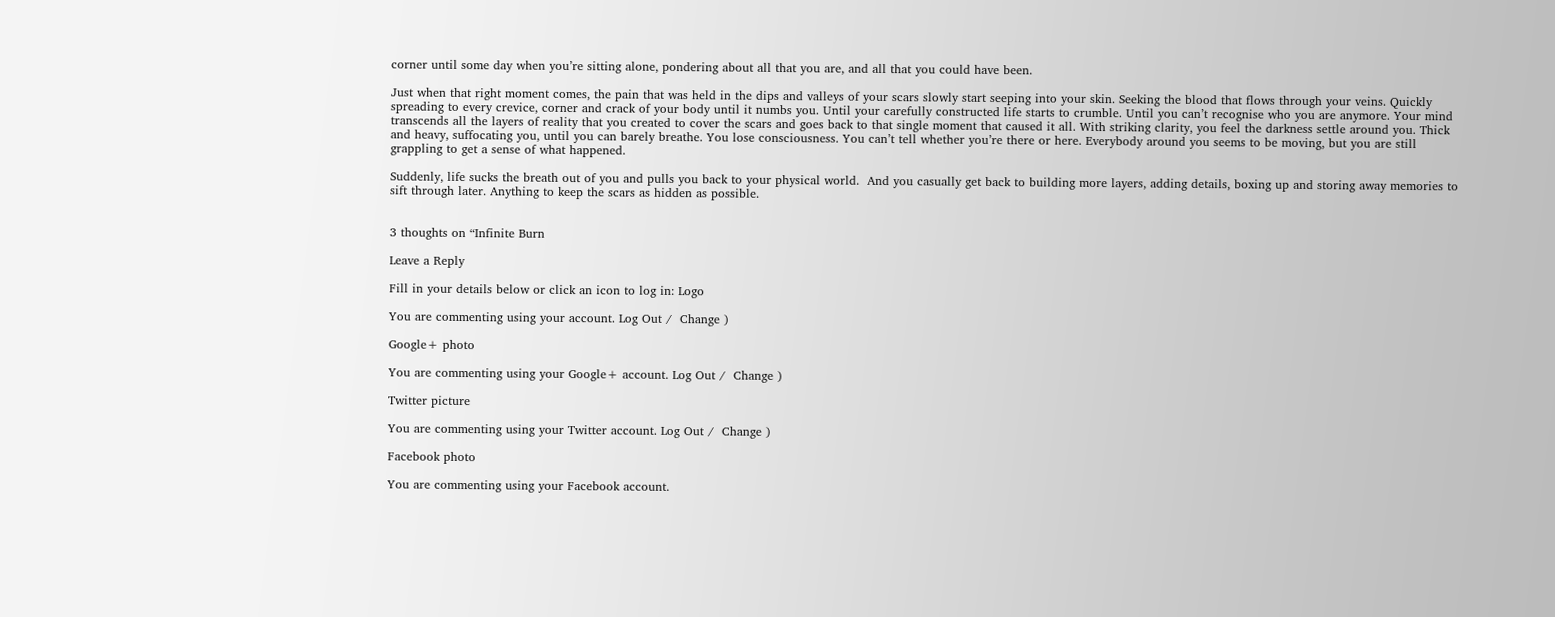corner until some day when you’re sitting alone, pondering about all that you are, and all that you could have been.

Just when that right moment comes, the pain that was held in the dips and valleys of your scars slowly start seeping into your skin. Seeking the blood that flows through your veins. Quickly spreading to every crevice, corner and crack of your body until it numbs you. Until your carefully constructed life starts to crumble. Until you can’t recognise who you are anymore. Your mind transcends all the layers of reality that you created to cover the scars and goes back to that single moment that caused it all. With striking clarity, you feel the darkness settle around you. Thick and heavy, suffocating you, until you can barely breathe. You lose consciousness. You can’t tell whether you’re there or here. Everybody around you seems to be moving, but you are still grappling to get a sense of what happened.

Suddenly, life sucks the breath out of you and pulls you back to your physical world.  And you casually get back to building more layers, adding details, boxing up and storing away memories to sift through later. Anything to keep the scars as hidden as possible.


3 thoughts on “Infinite Burn

Leave a Reply

Fill in your details below or click an icon to log in: Logo

You are commenting using your account. Log Out /  Change )

Google+ photo

You are commenting using your Google+ account. Log Out /  Change )

Twitter picture

You are commenting using your Twitter account. Log Out /  Change )

Facebook photo

You are commenting using your Facebook account.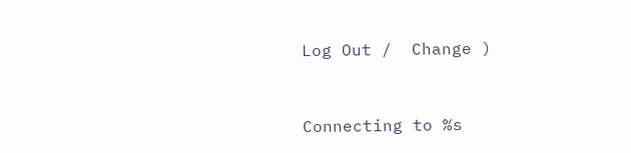Log Out /  Change )


Connecting to %s